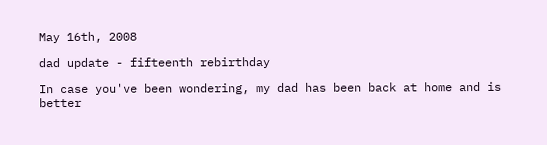May 16th, 2008

dad update - fifteenth rebirthday

In case you've been wondering, my dad has been back at home and is better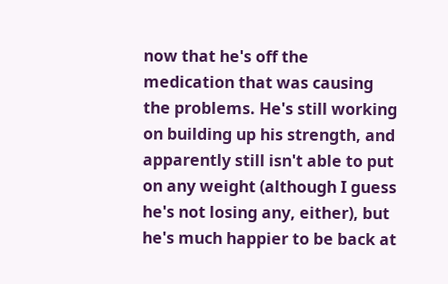now that he's off the medication that was causing the problems. He's still working on building up his strength, and apparently still isn't able to put on any weight (although I guess he's not losing any, either), but he's much happier to be back at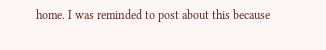home. I was reminded to post about this because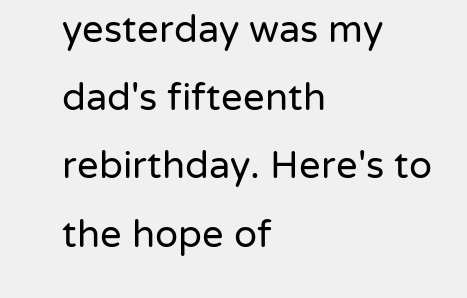yesterday was my dad's fifteenth rebirthday. Here's to the hope of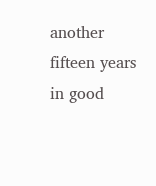another fifteen years in good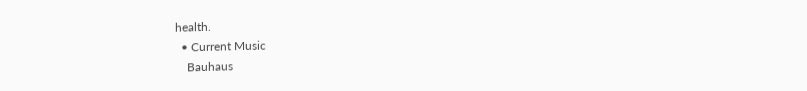health.
  • Current Music
    Bauhaus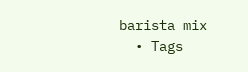barista mix
  • Tags